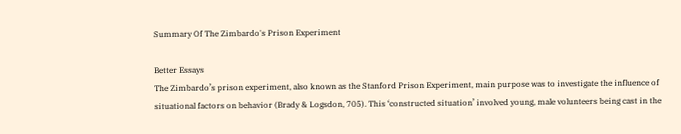Summary Of The Zimbardo's Prison Experiment

Better Essays
The Zimbardo’s prison experiment, also known as the Stanford Prison Experiment, main purpose was to investigate the influence of situational factors on behavior (Brady & Logsdon, 705). This ‘constructed situation’ involved young, male volunteers being cast in the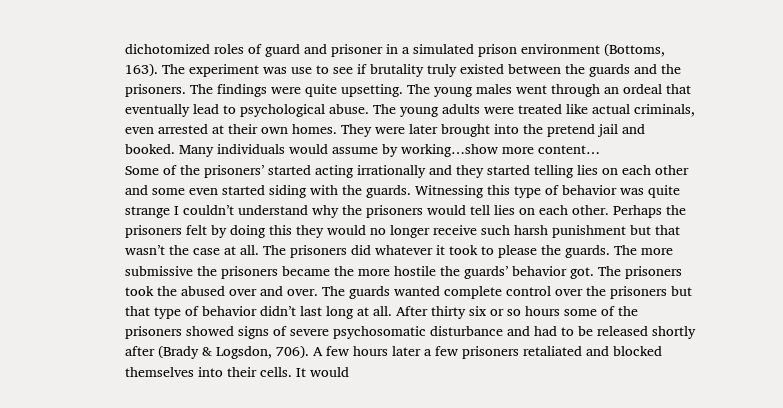dichotomized roles of guard and prisoner in a simulated prison environment (Bottoms, 163). The experiment was use to see if brutality truly existed between the guards and the prisoners. The findings were quite upsetting. The young males went through an ordeal that eventually lead to psychological abuse. The young adults were treated like actual criminals, even arrested at their own homes. They were later brought into the pretend jail and booked. Many individuals would assume by working…show more content…
Some of the prisoners’ started acting irrationally and they started telling lies on each other and some even started siding with the guards. Witnessing this type of behavior was quite strange I couldn’t understand why the prisoners would tell lies on each other. Perhaps the prisoners felt by doing this they would no longer receive such harsh punishment but that wasn’t the case at all. The prisoners did whatever it took to please the guards. The more submissive the prisoners became the more hostile the guards’ behavior got. The prisoners took the abused over and over. The guards wanted complete control over the prisoners but that type of behavior didn’t last long at all. After thirty six or so hours some of the prisoners showed signs of severe psychosomatic disturbance and had to be released shortly after (Brady & Logsdon, 706). A few hours later a few prisoners retaliated and blocked themselves into their cells. It would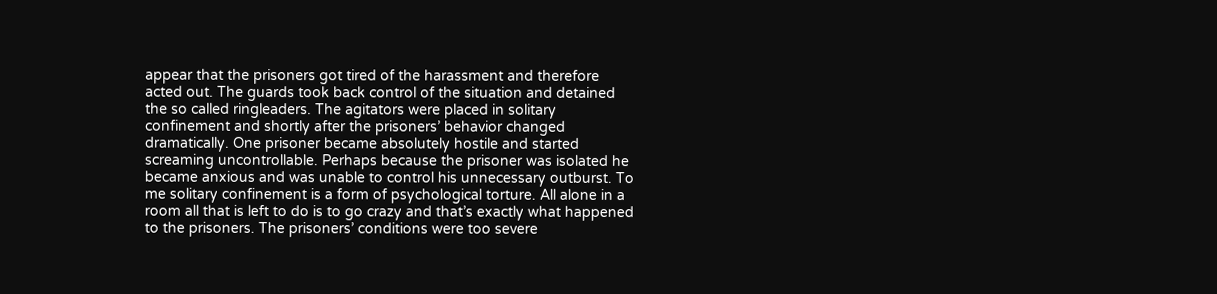appear that the prisoners got tired of the harassment and therefore acted out. The guards took back control of the situation and detained the so called ringleaders. The agitators were placed in solitary confinement and shortly after the prisoners’ behavior changed dramatically. One prisoner became absolutely hostile and started screaming uncontrollable. Perhaps because the prisoner was isolated he became anxious and was unable to control his unnecessary outburst. To me solitary confinement is a form of psychological torture. All alone in a room all that is left to do is to go crazy and that’s exactly what happened to the prisoners. The prisoners’ conditions were too severe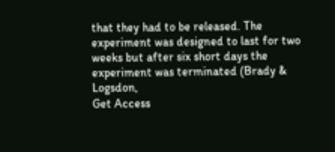that they had to be released. The experiment was designed to last for two weeks but after six short days the experiment was terminated (Brady & Logsdon,
Get Access